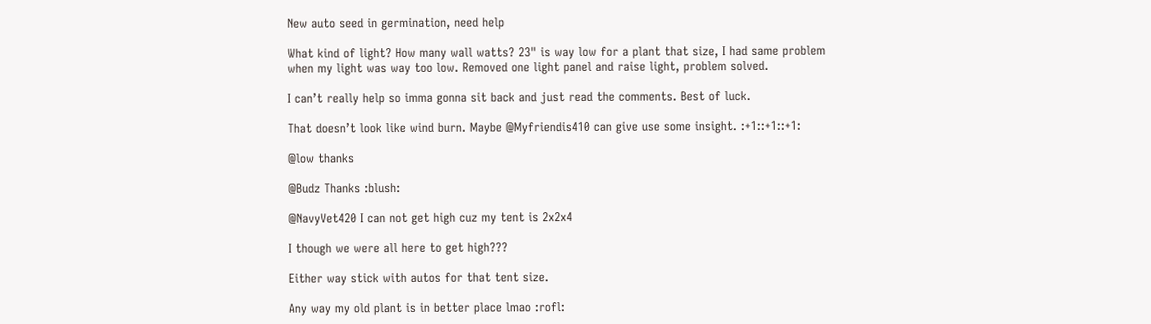New auto seed in germination, need help

What kind of light? How many wall watts? 23" is way low for a plant that size, I had same problem when my light was way too low. Removed one light panel and raise light, problem solved.

I can’t really help so imma gonna sit back and just read the comments. Best of luck.

That doesn’t look like wind burn. Maybe @Myfriendis410 can give use some insight. :+1::+1::+1:

@low thanks

@Budz Thanks :blush:

@NavyVet420 I can not get high cuz my tent is 2x2x4

I though we were all here to get high???

Either way stick with autos for that tent size.

Any way my old plant is in better place lmao :rofl: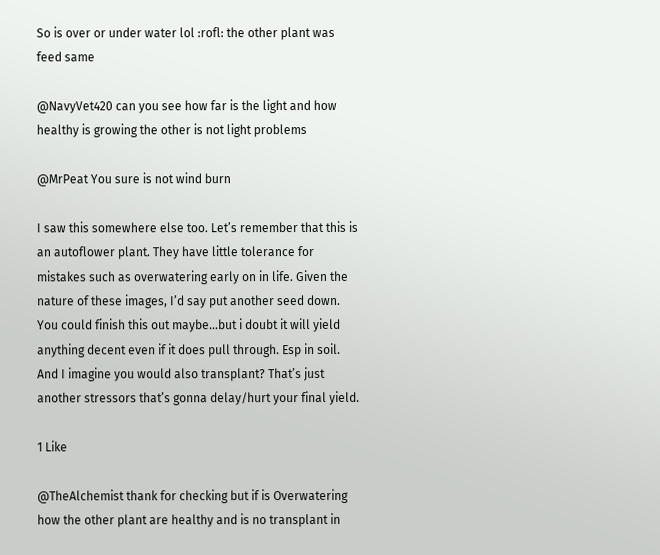So is over or under water lol :rofl: the other plant was feed same

@NavyVet420 can you see how far is the light and how healthy is growing the other is not light problems

@MrPeat You sure is not wind burn

I saw this somewhere else too. Let’s remember that this is an autoflower plant. They have little tolerance for mistakes such as overwatering early on in life. Given the nature of these images, I’d say put another seed down. You could finish this out maybe…but i doubt it will yield anything decent even if it does pull through. Esp in soil. And I imagine you would also transplant? That’s just another stressors that’s gonna delay/hurt your final yield.

1 Like

@TheAlchemist thank for checking but if is Overwatering how the other plant are healthy and is no transplant in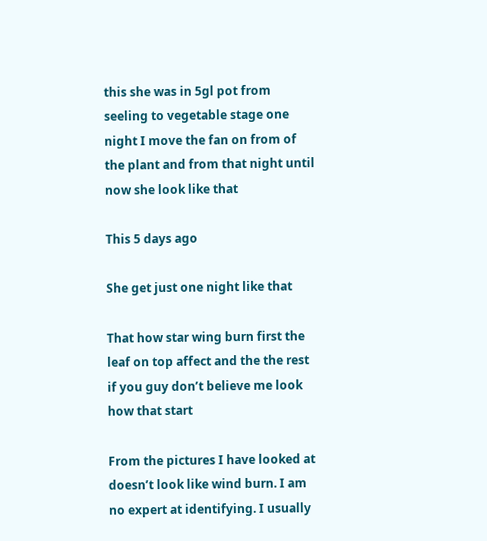this she was in 5gl pot from seeling to vegetable stage one night I move the fan on from of the plant and from that night until now she look like that

This 5 days ago

She get just one night like that

That how star wing burn first the leaf on top affect and the the rest if you guy don’t believe me look how that start

From the pictures I have looked at doesn’t look like wind burn. I am no expert at identifying. I usually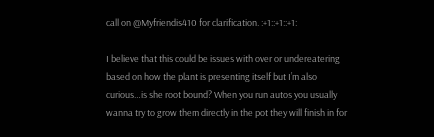call on @Myfriendis410 for clarification. :+1::+1::+1:

I believe that this could be issues with over or undereatering based on how the plant is presenting itself but I’m also curious…is she root bound? When you run autos you usually wanna try to grow them directly in the pot they will finish in for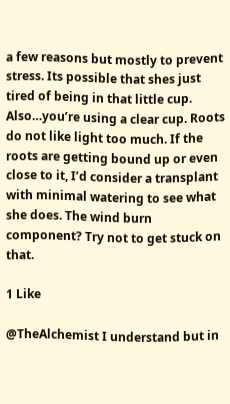a few reasons but mostly to prevent stress. Its possible that shes just tired of being in that little cup. Also…you’re using a clear cup. Roots do not like light too much. If the roots are getting bound up or even close to it, I’d consider a transplant with minimal watering to see what she does. The wind burn component? Try not to get stuck on that.

1 Like

@TheAlchemist I understand but in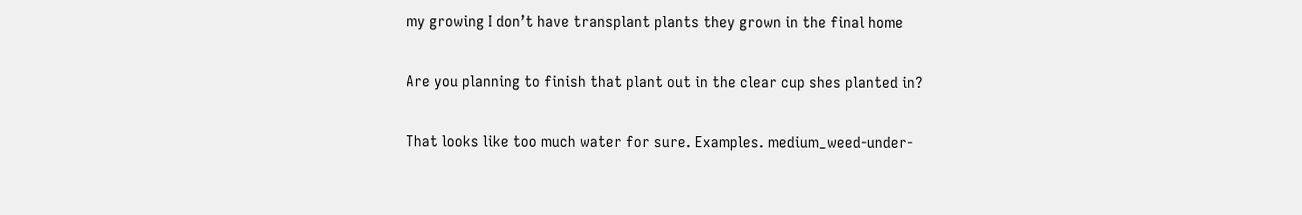my growing I don’t have transplant plants they grown in the final home

Are you planning to finish that plant out in the clear cup shes planted in?

That looks like too much water for sure. Examples. medium_weed-under-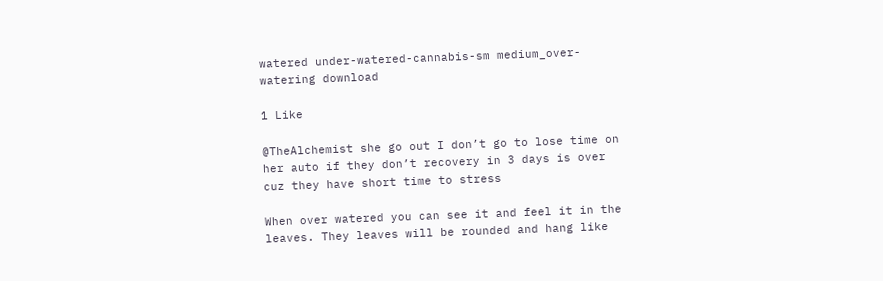watered under-watered-cannabis-sm medium_over-watering download

1 Like

@TheAlchemist she go out I don’t go to lose time on her auto if they don’t recovery in 3 days is over cuz they have short time to stress

When over watered you can see it and feel it in the leaves. They leaves will be rounded and hang like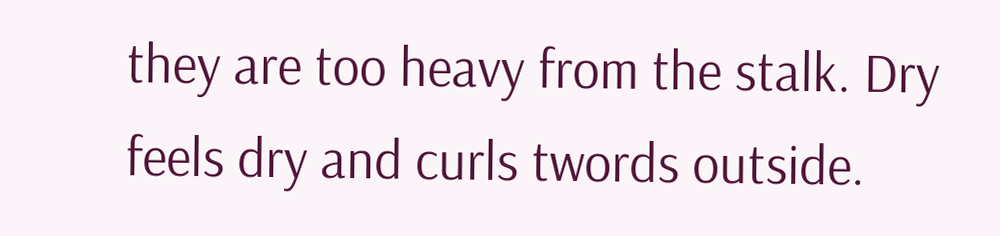they are too heavy from the stalk. Dry feels dry and curls twords outside.